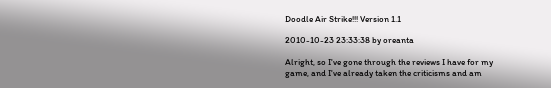Doodle Air Strike!!! Version 1.1

2010-10-23 23:33:38 by oreanta

Alright, so I've gone through the reviews I have for my game, and I've already taken the criticisms and am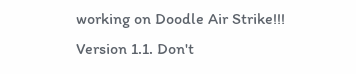working on Doodle Air Strike!!! Version 1.1. Don't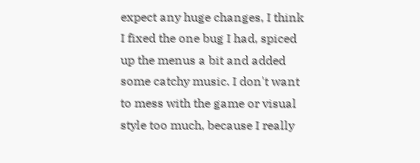expect any huge changes, I think I fixed the one bug I had, spiced up the menus a bit and added some catchy music. I don't want to mess with the game or visual style too much, because I really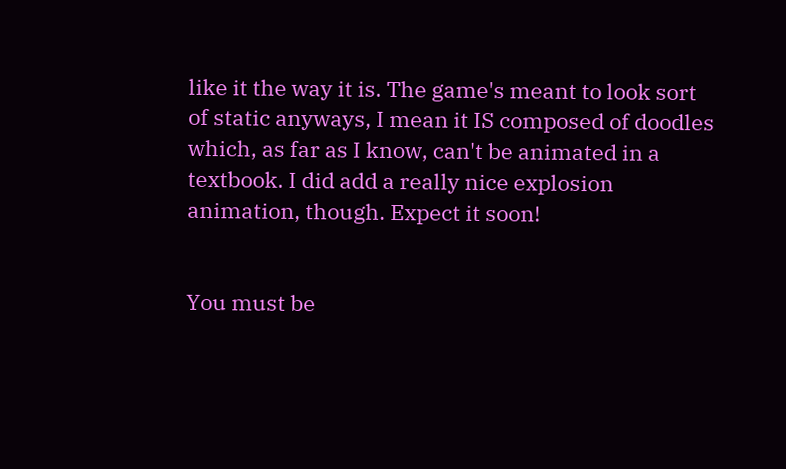like it the way it is. The game's meant to look sort of static anyways, I mean it IS composed of doodles which, as far as I know, can't be animated in a textbook. I did add a really nice explosion animation, though. Expect it soon!


You must be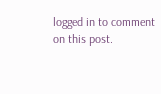logged in to comment on this post.